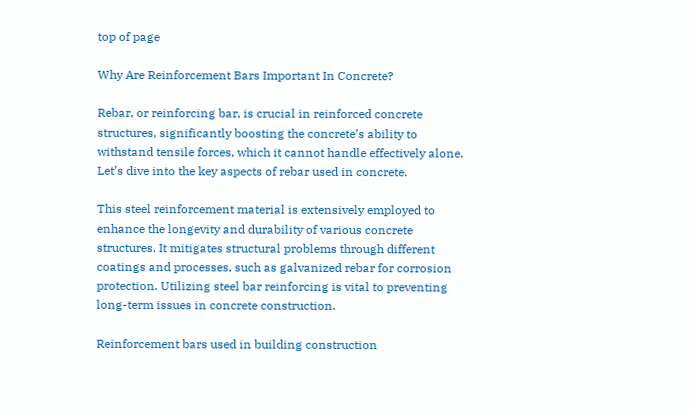top of page

Why Are Reinforcement Bars Important In Concrete?

Rebar, or reinforcing bar, is crucial in reinforced concrete structures, significantly boosting the concrete’s ability to withstand tensile forces, which it cannot handle effectively alone. Let’s dive into the key aspects of rebar used in concrete.

This steel reinforcement material is extensively employed to enhance the longevity and durability of various concrete structures. It mitigates structural problems through different coatings and processes, such as galvanized rebar for corrosion protection. Utilizing steel bar reinforcing is vital to preventing long-term issues in concrete construction.

Reinforcement bars used in building construction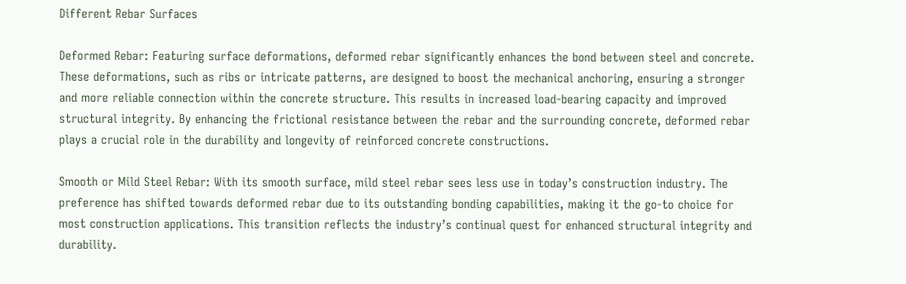Different Rebar Surfaces

Deformed Rebar: Featuring surface deformations, deformed rebar significantly enhances the bond between steel and concrete. These deformations, such as ribs or intricate patterns, are designed to boost the mechanical anchoring, ensuring a stronger and more reliable connection within the concrete structure. This results in increased load-bearing capacity and improved structural integrity. By enhancing the frictional resistance between the rebar and the surrounding concrete, deformed rebar plays a crucial role in the durability and longevity of reinforced concrete constructions.

Smooth or Mild Steel Rebar: With its smooth surface, mild steel rebar sees less use in today’s construction industry. The preference has shifted towards deformed rebar due to its outstanding bonding capabilities, making it the go-to choice for most construction applications. This transition reflects the industry’s continual quest for enhanced structural integrity and durability.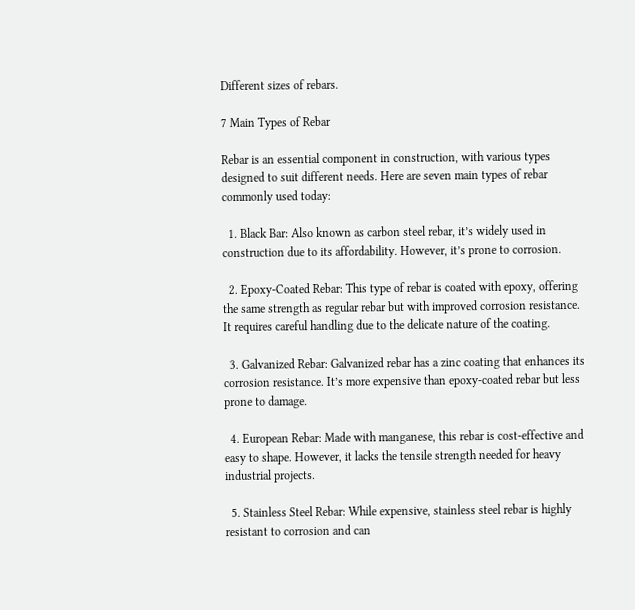Different sizes of rebars.

7 Main Types of Rebar

Rebar is an essential component in construction, with various types designed to suit different needs. Here are seven main types of rebar commonly used today:

  1. Black Bar: Also known as carbon steel rebar, it’s widely used in construction due to its affordability. However, it’s prone to corrosion.

  2. Epoxy-Coated Rebar: This type of rebar is coated with epoxy, offering the same strength as regular rebar but with improved corrosion resistance. It requires careful handling due to the delicate nature of the coating.

  3. Galvanized Rebar: Galvanized rebar has a zinc coating that enhances its corrosion resistance. It’s more expensive than epoxy-coated rebar but less prone to damage.

  4. European Rebar: Made with manganese, this rebar is cost-effective and easy to shape. However, it lacks the tensile strength needed for heavy industrial projects.

  5. Stainless Steel Rebar: While expensive, stainless steel rebar is highly resistant to corrosion and can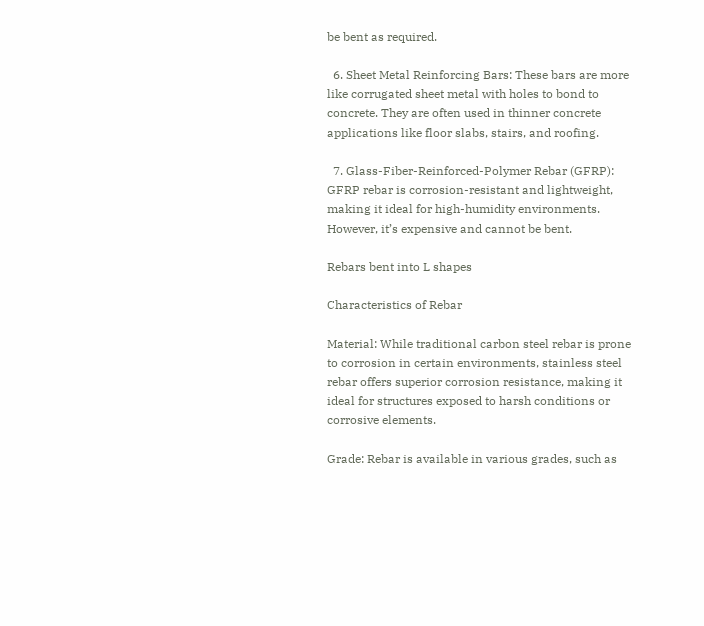be bent as required.

  6. Sheet Metal Reinforcing Bars: These bars are more like corrugated sheet metal with holes to bond to concrete. They are often used in thinner concrete applications like floor slabs, stairs, and roofing.

  7. Glass-Fiber-Reinforced-Polymer Rebar (GFRP): GFRP rebar is corrosion-resistant and lightweight, making it ideal for high-humidity environments. However, it’s expensive and cannot be bent.

Rebars bent into L shapes

Characteristics of Rebar

Material: While traditional carbon steel rebar is prone to corrosion in certain environments, stainless steel rebar offers superior corrosion resistance, making it ideal for structures exposed to harsh conditions or corrosive elements.

Grade: Rebar is available in various grades, such as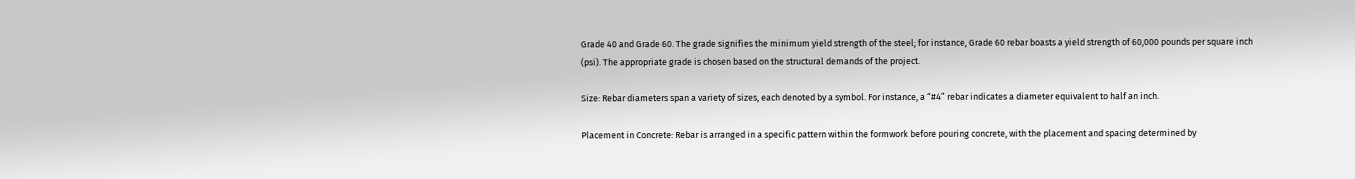Grade 40 and Grade 60. The grade signifies the minimum yield strength of the steel; for instance, Grade 60 rebar boasts a yield strength of 60,000 pounds per square inch (psi). The appropriate grade is chosen based on the structural demands of the project.

Size: Rebar diameters span a variety of sizes, each denoted by a symbol. For instance, a “#4” rebar indicates a diameter equivalent to half an inch.

Placement in Concrete: Rebar is arranged in a specific pattern within the formwork before pouring concrete, with the placement and spacing determined by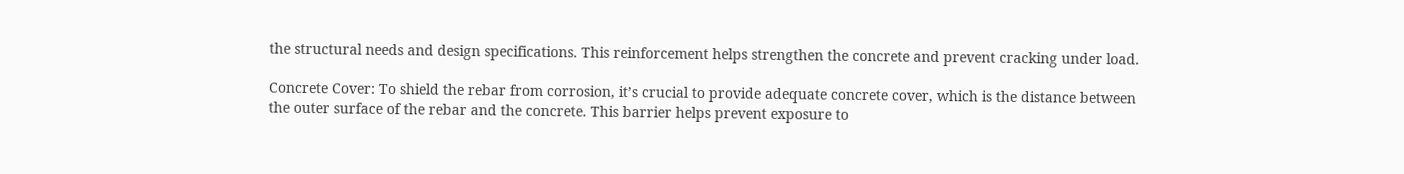the structural needs and design specifications. This reinforcement helps strengthen the concrete and prevent cracking under load.

Concrete Cover: To shield the rebar from corrosion, it’s crucial to provide adequate concrete cover, which is the distance between the outer surface of the rebar and the concrete. This barrier helps prevent exposure to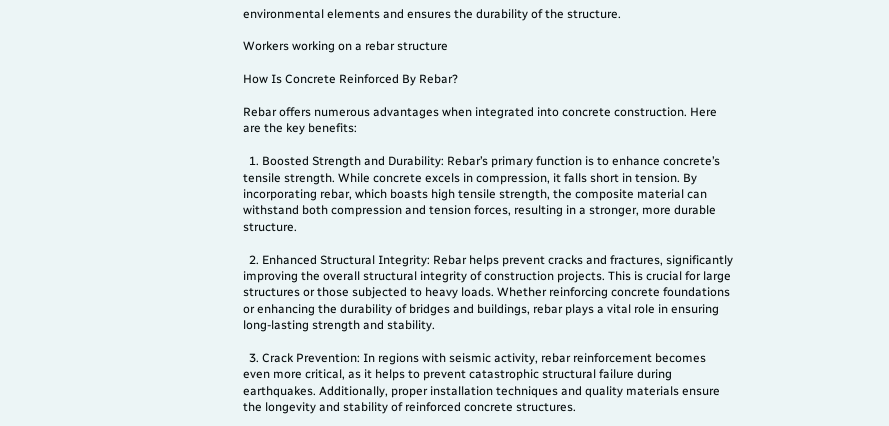environmental elements and ensures the durability of the structure.

Workers working on a rebar structure

How Is Concrete Reinforced By Rebar?

Rebar offers numerous advantages when integrated into concrete construction. Here are the key benefits:

  1. Boosted Strength and Durability: Rebar’s primary function is to enhance concrete’s tensile strength. While concrete excels in compression, it falls short in tension. By incorporating rebar, which boasts high tensile strength, the composite material can withstand both compression and tension forces, resulting in a stronger, more durable structure.

  2. Enhanced Structural Integrity: Rebar helps prevent cracks and fractures, significantly improving the overall structural integrity of construction projects. This is crucial for large structures or those subjected to heavy loads. Whether reinforcing concrete foundations or enhancing the durability of bridges and buildings, rebar plays a vital role in ensuring long-lasting strength and stability.

  3. Crack Prevention: In regions with seismic activity, rebar reinforcement becomes even more critical, as it helps to prevent catastrophic structural failure during earthquakes. Additionally, proper installation techniques and quality materials ensure the longevity and stability of reinforced concrete structures.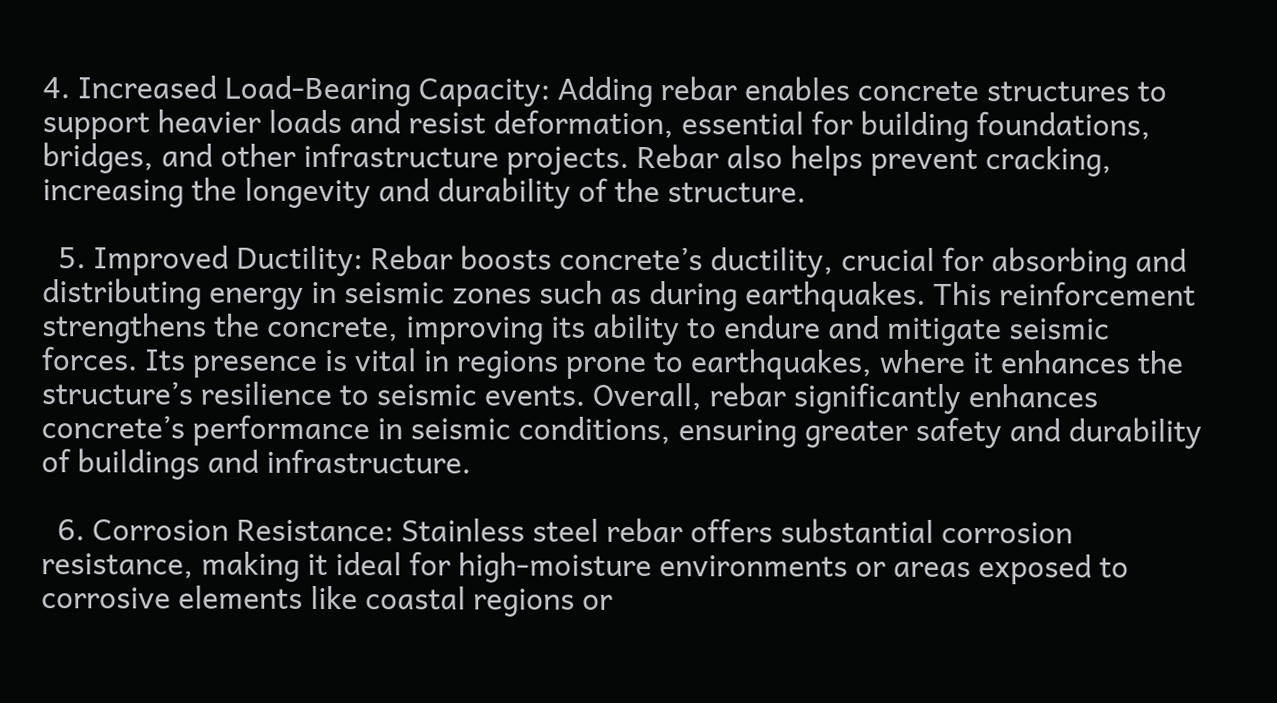4. Increased Load-Bearing Capacity: Adding rebar enables concrete structures to support heavier loads and resist deformation, essential for building foundations, bridges, and other infrastructure projects. Rebar also helps prevent cracking, increasing the longevity and durability of the structure.

  5. Improved Ductility: Rebar boosts concrete’s ductility, crucial for absorbing and distributing energy in seismic zones such as during earthquakes. This reinforcement strengthens the concrete, improving its ability to endure and mitigate seismic forces. Its presence is vital in regions prone to earthquakes, where it enhances the structure’s resilience to seismic events. Overall, rebar significantly enhances concrete’s performance in seismic conditions, ensuring greater safety and durability of buildings and infrastructure.

  6. Corrosion Resistance: Stainless steel rebar offers substantial corrosion resistance, making it ideal for high-moisture environments or areas exposed to corrosive elements like coastal regions or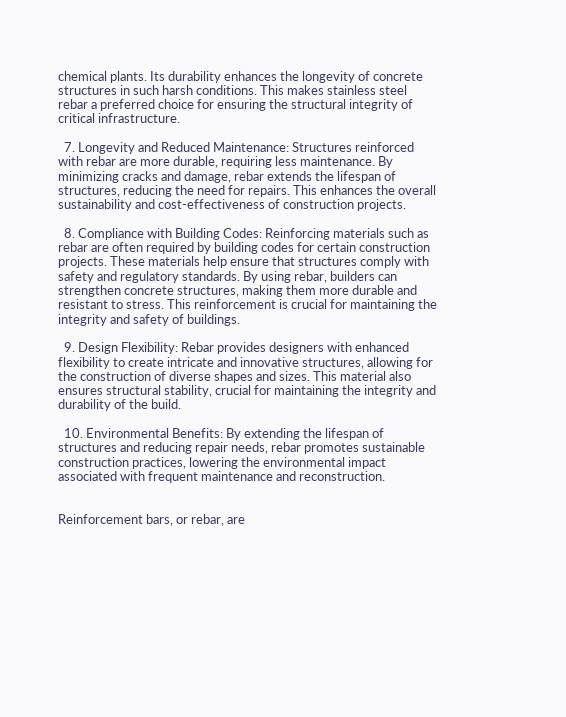chemical plants. Its durability enhances the longevity of concrete structures in such harsh conditions. This makes stainless steel rebar a preferred choice for ensuring the structural integrity of critical infrastructure.

  7. Longevity and Reduced Maintenance: Structures reinforced with rebar are more durable, requiring less maintenance. By minimizing cracks and damage, rebar extends the lifespan of structures, reducing the need for repairs. This enhances the overall sustainability and cost-effectiveness of construction projects.

  8. Compliance with Building Codes: Reinforcing materials such as rebar are often required by building codes for certain construction projects. These materials help ensure that structures comply with safety and regulatory standards. By using rebar, builders can strengthen concrete structures, making them more durable and resistant to stress. This reinforcement is crucial for maintaining the integrity and safety of buildings.

  9. Design Flexibility: Rebar provides designers with enhanced flexibility to create intricate and innovative structures, allowing for the construction of diverse shapes and sizes. This material also ensures structural stability, crucial for maintaining the integrity and durability of the build.

  10. Environmental Benefits: By extending the lifespan of structures and reducing repair needs, rebar promotes sustainable construction practices, lowering the environmental impact associated with frequent maintenance and reconstruction.


Reinforcement bars, or rebar, are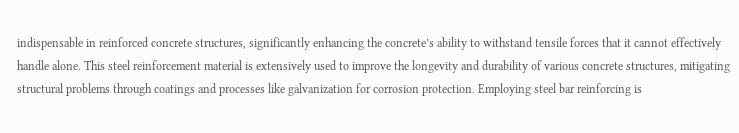indispensable in reinforced concrete structures, significantly enhancing the concrete’s ability to withstand tensile forces that it cannot effectively handle alone. This steel reinforcement material is extensively used to improve the longevity and durability of various concrete structures, mitigating structural problems through coatings and processes like galvanization for corrosion protection. Employing steel bar reinforcing is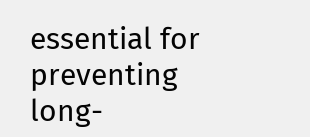essential for preventing long-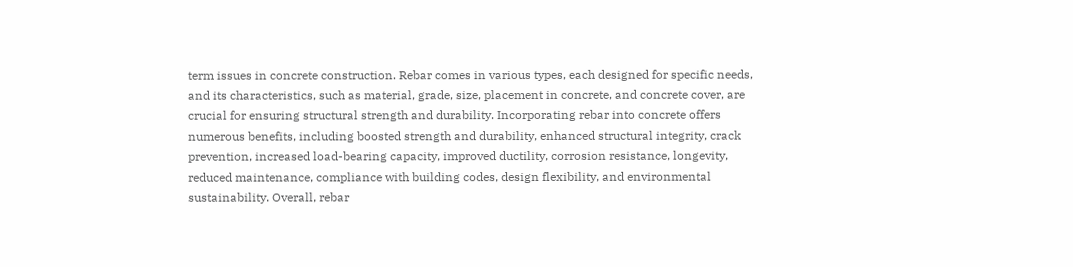term issues in concrete construction. Rebar comes in various types, each designed for specific needs, and its characteristics, such as material, grade, size, placement in concrete, and concrete cover, are crucial for ensuring structural strength and durability. Incorporating rebar into concrete offers numerous benefits, including boosted strength and durability, enhanced structural integrity, crack prevention, increased load-bearing capacity, improved ductility, corrosion resistance, longevity, reduced maintenance, compliance with building codes, design flexibility, and environmental sustainability. Overall, rebar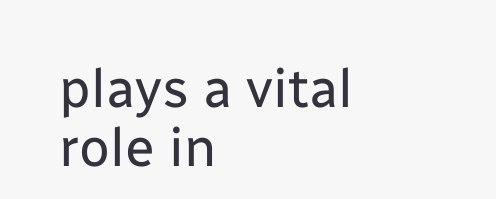plays a vital role in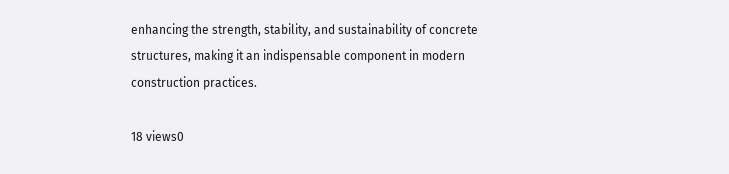enhancing the strength, stability, and sustainability of concrete structures, making it an indispensable component in modern construction practices.

18 views0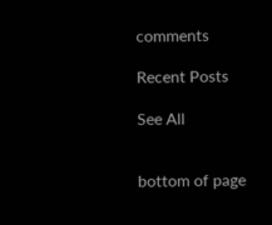comments

Recent Posts

See All


bottom of page